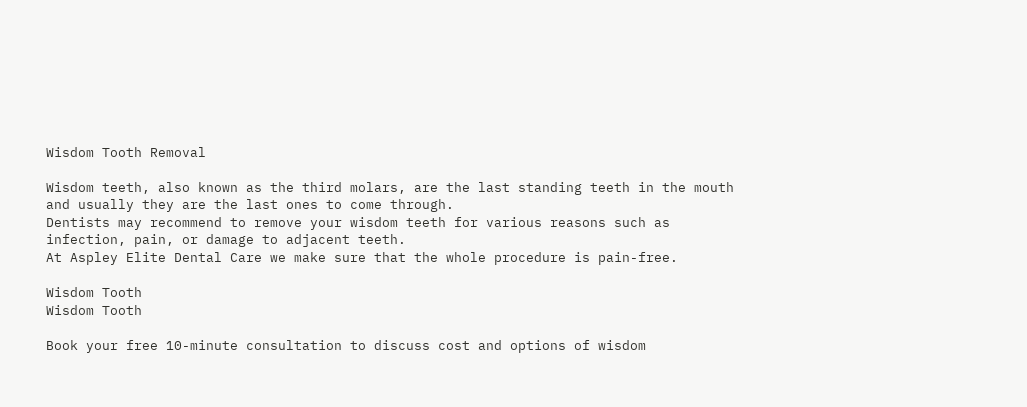Wisdom Tooth Removal

Wisdom teeth, also known as the third molars, are the last standing teeth in the mouth and usually they are the last ones to come through.
Dentists may recommend to remove your wisdom teeth for various reasons such as infection, pain, or damage to adjacent teeth.
At Aspley Elite Dental Care we make sure that the whole procedure is pain-free.

Wisdom Tooth
Wisdom Tooth

Book your free 10-minute consultation to discuss cost and options of wisdom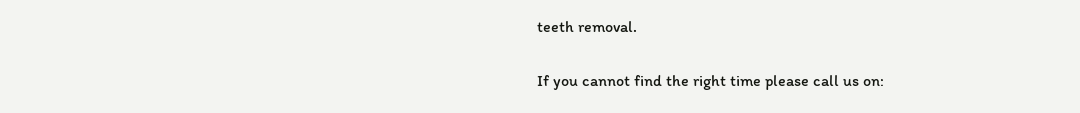teeth removal.

If you cannot find the right time please call us on: